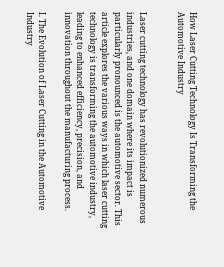How Laser Cutting Technology Is Transforming the Automotive Industry


Laser cutting technology has revolutionized numerous industries, and one domain where its impact is particularly pronounced is the automotive sector. This article explores the various ways in which laser cutting technology is transforming the automotive industry, leading to enhanced efficiency, precision, and innovation throughout the manufacturing process.

I. The Evolution of Laser Cutting in the Automotive Industry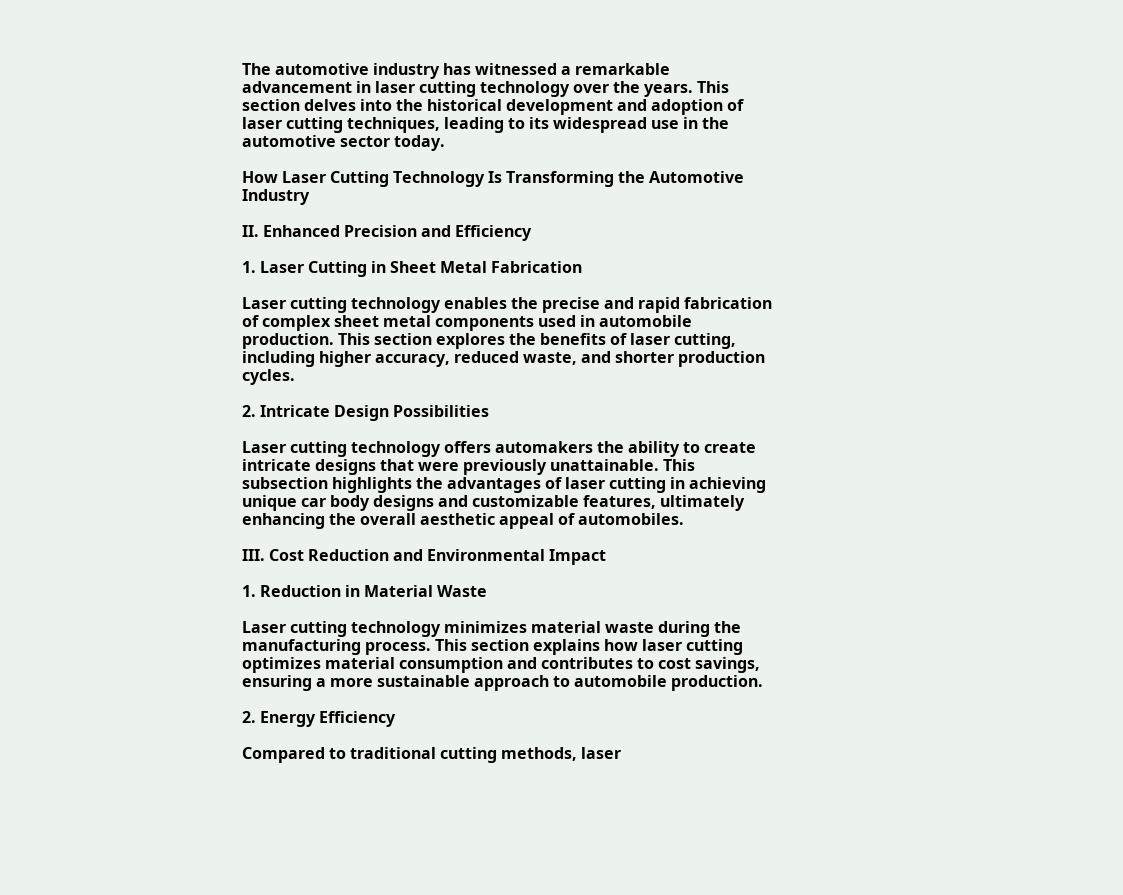The automotive industry has witnessed a remarkable advancement in laser cutting technology over the years. This section delves into the historical development and adoption of laser cutting techniques, leading to its widespread use in the automotive sector today.

How Laser Cutting Technology Is Transforming the Automotive Industry

II. Enhanced Precision and Efficiency

1. Laser Cutting in Sheet Metal Fabrication

Laser cutting technology enables the precise and rapid fabrication of complex sheet metal components used in automobile production. This section explores the benefits of laser cutting, including higher accuracy, reduced waste, and shorter production cycles.

2. Intricate Design Possibilities

Laser cutting technology offers automakers the ability to create intricate designs that were previously unattainable. This subsection highlights the advantages of laser cutting in achieving unique car body designs and customizable features, ultimately enhancing the overall aesthetic appeal of automobiles.

III. Cost Reduction and Environmental Impact

1. Reduction in Material Waste

Laser cutting technology minimizes material waste during the manufacturing process. This section explains how laser cutting optimizes material consumption and contributes to cost savings, ensuring a more sustainable approach to automobile production.

2. Energy Efficiency

Compared to traditional cutting methods, laser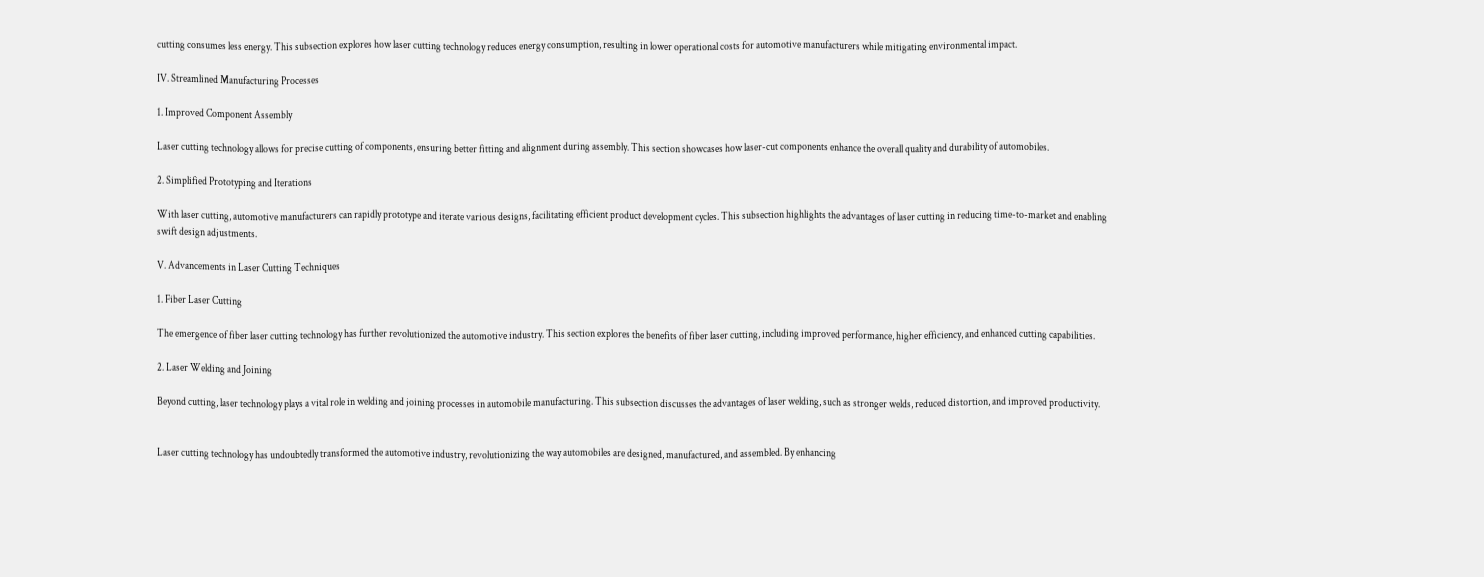cutting consumes less energy. This subsection explores how laser cutting technology reduces energy consumption, resulting in lower operational costs for automotive manufacturers while mitigating environmental impact.

IV. Streamlined Manufacturing Processes

1. Improved Component Assembly

Laser cutting technology allows for precise cutting of components, ensuring better fitting and alignment during assembly. This section showcases how laser-cut components enhance the overall quality and durability of automobiles.

2. Simplified Prototyping and Iterations

With laser cutting, automotive manufacturers can rapidly prototype and iterate various designs, facilitating efficient product development cycles. This subsection highlights the advantages of laser cutting in reducing time-to-market and enabling swift design adjustments.

V. Advancements in Laser Cutting Techniques

1. Fiber Laser Cutting

The emergence of fiber laser cutting technology has further revolutionized the automotive industry. This section explores the benefits of fiber laser cutting, including improved performance, higher efficiency, and enhanced cutting capabilities.

2. Laser Welding and Joining

Beyond cutting, laser technology plays a vital role in welding and joining processes in automobile manufacturing. This subsection discusses the advantages of laser welding, such as stronger welds, reduced distortion, and improved productivity.


Laser cutting technology has undoubtedly transformed the automotive industry, revolutionizing the way automobiles are designed, manufactured, and assembled. By enhancing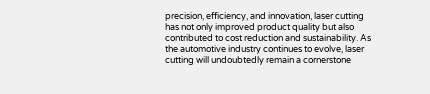precision, efficiency, and innovation, laser cutting has not only improved product quality but also contributed to cost reduction and sustainability. As the automotive industry continues to evolve, laser cutting will undoubtedly remain a cornerstone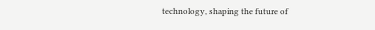technology, shaping the future of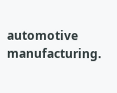automotive manufacturing.